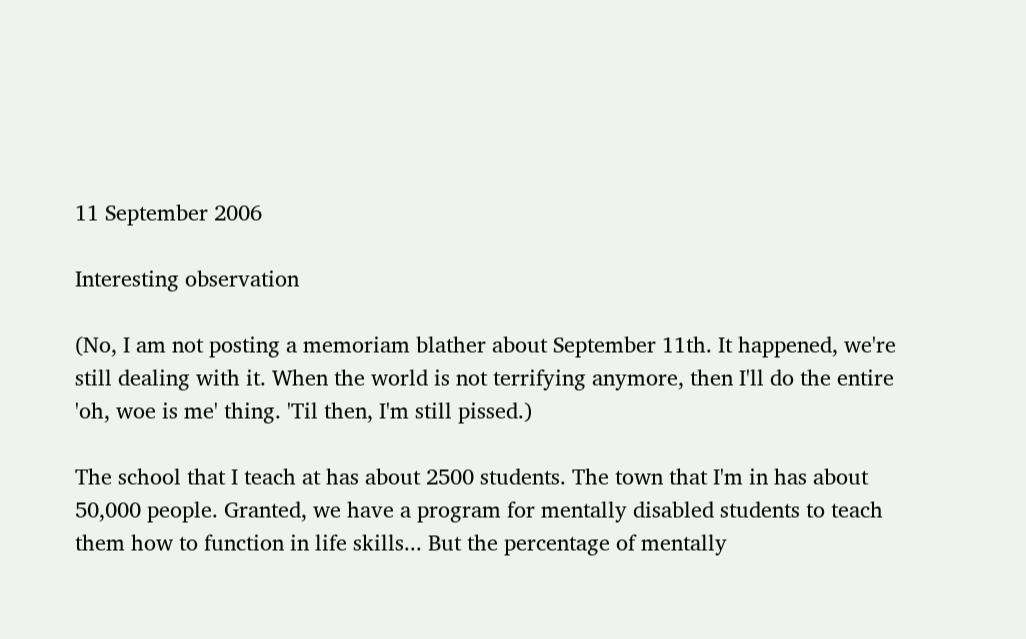11 September 2006

Interesting observation

(No, I am not posting a memoriam blather about September 11th. It happened, we're still dealing with it. When the world is not terrifying anymore, then I'll do the entire 'oh, woe is me' thing. 'Til then, I'm still pissed.)

The school that I teach at has about 2500 students. The town that I'm in has about 50,000 people. Granted, we have a program for mentally disabled students to teach them how to function in life skills... But the percentage of mentally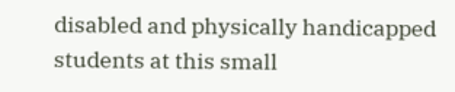disabled and physically handicapped students at this small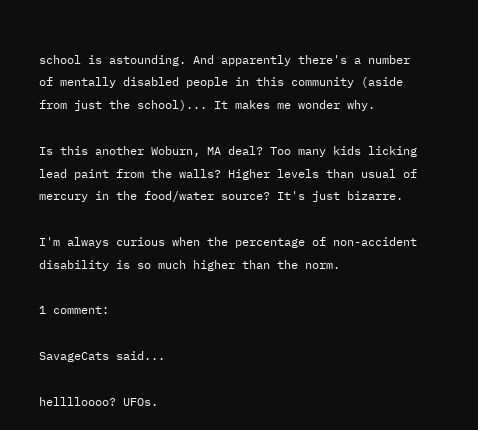school is astounding. And apparently there's a number of mentally disabled people in this community (aside from just the school)... It makes me wonder why.

Is this another Woburn, MA deal? Too many kids licking lead paint from the walls? Higher levels than usual of mercury in the food/water source? It's just bizarre.

I'm always curious when the percentage of non-accident disability is so much higher than the norm.

1 comment:

SavageCats said...

helllloooo? UFOs.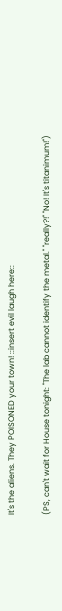It's the aliens. They POISONED your town! ::insert evil laugh here::

(PS, can't wait for House tonight: "The lab cannot identify the metal." "really?!" "No! It's titanimum!")